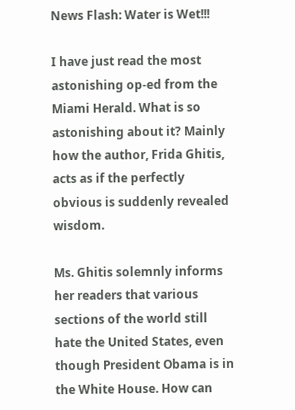News Flash: Water is Wet!!!

I have just read the most astonishing op-ed from the Miami Herald. What is so astonishing about it? Mainly how the author, Frida Ghitis, acts as if the perfectly obvious is suddenly revealed wisdom.

Ms. Ghitis solemnly informs her readers that various sections of the world still hate the United States, even though President Obama is in the White House. How can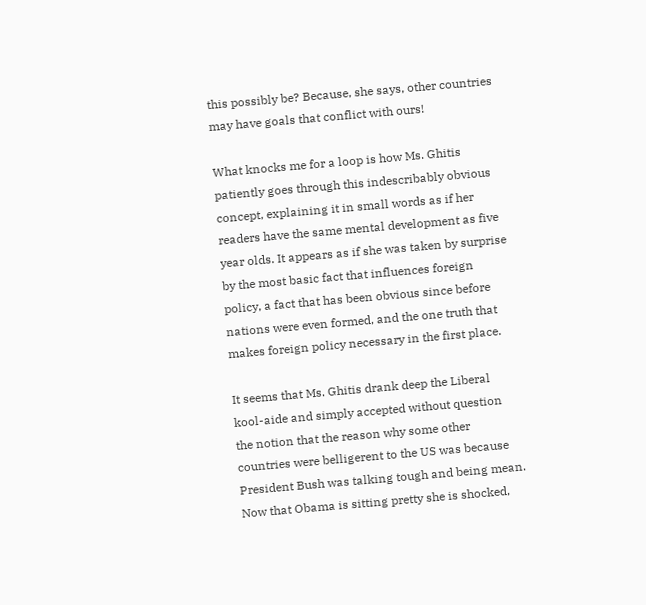this possibly be? Because, she says, other countries may have goals that conflict with ours!

What knocks me for a loop is how Ms. Ghitis patiently goes through this indescribably obvious concept, explaining it in small words as if her readers have the same mental development as five year olds. It appears as if she was taken by surprise by the most basic fact that influences foreign policy, a fact that has been obvious since before nations were even formed, and the one truth that makes foreign policy necessary in the first place.

It seems that Ms. Ghitis drank deep the Liberal kool-aide and simply accepted without question the notion that the reason why some other countries were belligerent to the US was because President Bush was talking tough and being mean. Now that Obama is sitting pretty she is shocked,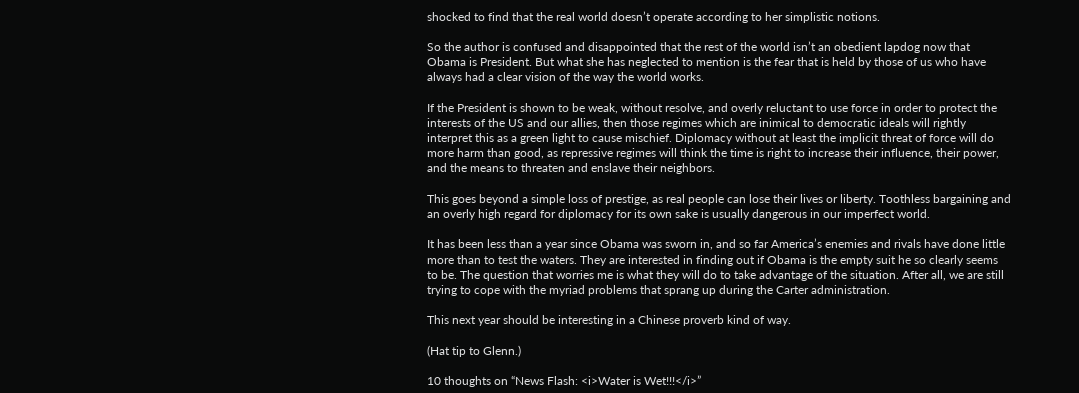shocked to find that the real world doesn’t operate according to her simplistic notions.

So the author is confused and disappointed that the rest of the world isn’t an obedient lapdog now that Obama is President. But what she has neglected to mention is the fear that is held by those of us who have always had a clear vision of the way the world works.

If the President is shown to be weak, without resolve, and overly reluctant to use force in order to protect the interests of the US and our allies, then those regimes which are inimical to democratic ideals will rightly interpret this as a green light to cause mischief. Diplomacy without at least the implicit threat of force will do more harm than good, as repressive regimes will think the time is right to increase their influence, their power, and the means to threaten and enslave their neighbors.

This goes beyond a simple loss of prestige, as real people can lose their lives or liberty. Toothless bargaining and an overly high regard for diplomacy for its own sake is usually dangerous in our imperfect world.

It has been less than a year since Obama was sworn in, and so far America’s enemies and rivals have done little more than to test the waters. They are interested in finding out if Obama is the empty suit he so clearly seems to be. The question that worries me is what they will do to take advantage of the situation. After all, we are still trying to cope with the myriad problems that sprang up during the Carter administration.

This next year should be interesting in a Chinese proverb kind of way.

(Hat tip to Glenn.)

10 thoughts on “News Flash: <i>Water is Wet!!!</i>”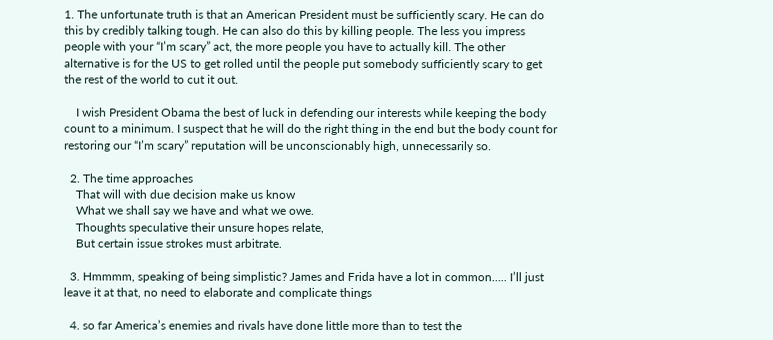1. The unfortunate truth is that an American President must be sufficiently scary. He can do this by credibly talking tough. He can also do this by killing people. The less you impress people with your “I’m scary” act, the more people you have to actually kill. The other alternative is for the US to get rolled until the people put somebody sufficiently scary to get the rest of the world to cut it out.

    I wish President Obama the best of luck in defending our interests while keeping the body count to a minimum. I suspect that he will do the right thing in the end but the body count for restoring our “I’m scary” reputation will be unconscionably high, unnecessarily so.

  2. The time approaches
    That will with due decision make us know
    What we shall say we have and what we owe.
    Thoughts speculative their unsure hopes relate,
    But certain issue strokes must arbitrate.

  3. Hmmmm, speaking of being simplistic? James and Frida have a lot in common….. I’ll just leave it at that, no need to elaborate and complicate things

  4. so far America’s enemies and rivals have done little more than to test the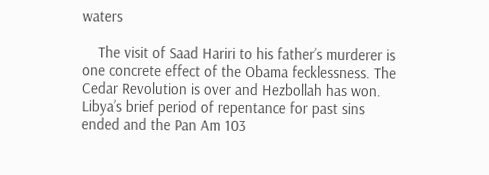waters

    The visit of Saad Hariri to his father’s murderer is one concrete effect of the Obama fecklessness. The Cedar Revolution is over and Hezbollah has won. Libya’s brief period of repentance for past sins ended and the Pan Am 103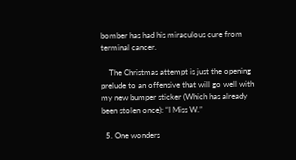bomber has had his miraculous cure from terminal cancer.

    The Christmas attempt is just the opening prelude to an offensive that will go well with my new bumper sticker (Which has already been stolen once): “I Miss W.”

  5. One wonders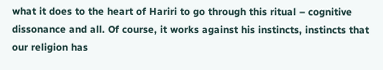what it does to the heart of Hariri to go through this ritual – cognitive dissonance and all. Of course, it works against his instincts, instincts that our religion has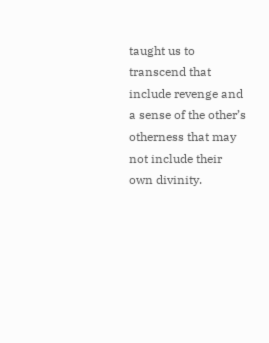taught us to transcend that include revenge and a sense of the other’s otherness that may not include their own divinity.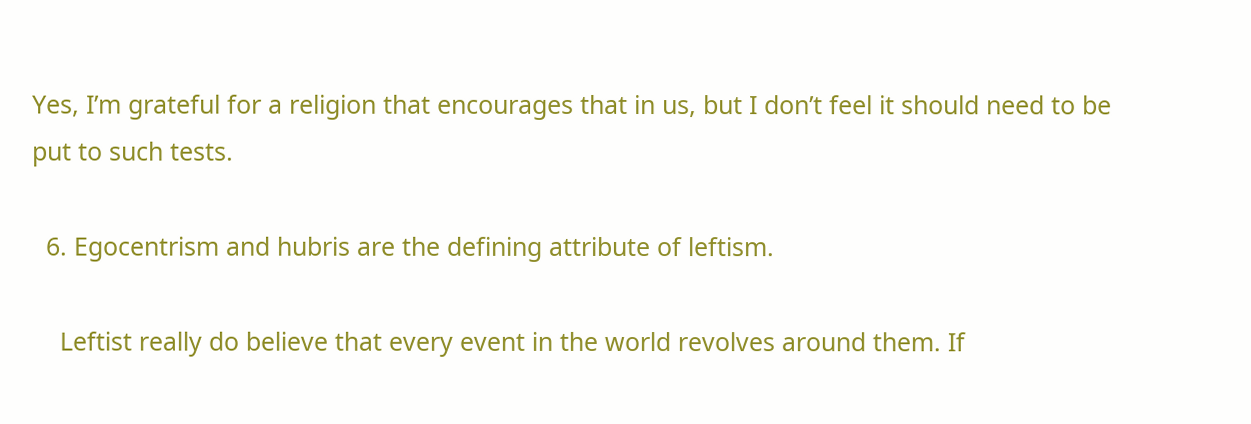Yes, I’m grateful for a religion that encourages that in us, but I don’t feel it should need to be put to such tests.

  6. Egocentrism and hubris are the defining attribute of leftism.

    Leftist really do believe that every event in the world revolves around them. If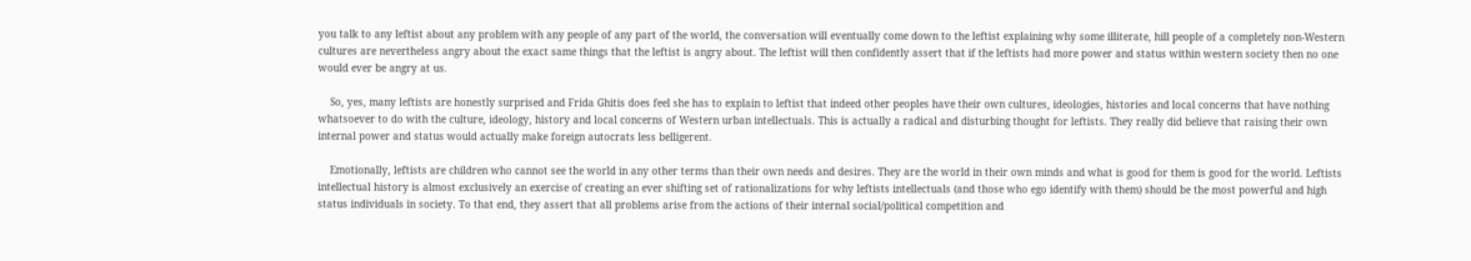you talk to any leftist about any problem with any people of any part of the world, the conversation will eventually come down to the leftist explaining why some illiterate, hill people of a completely non-Western cultures are nevertheless angry about the exact same things that the leftist is angry about. The leftist will then confidently assert that if the leftists had more power and status within western society then no one would ever be angry at us.

    So, yes, many leftists are honestly surprised and Frida Ghitis does feel she has to explain to leftist that indeed other peoples have their own cultures, ideologies, histories and local concerns that have nothing whatsoever to do with the culture, ideology, history and local concerns of Western urban intellectuals. This is actually a radical and disturbing thought for leftists. They really did believe that raising their own internal power and status would actually make foreign autocrats less belligerent.

    Emotionally, leftists are children who cannot see the world in any other terms than their own needs and desires. They are the world in their own minds and what is good for them is good for the world. Leftists intellectual history is almost exclusively an exercise of creating an ever shifting set of rationalizations for why leftists intellectuals (and those who ego identify with them) should be the most powerful and high status individuals in society. To that end, they assert that all problems arise from the actions of their internal social/political competition and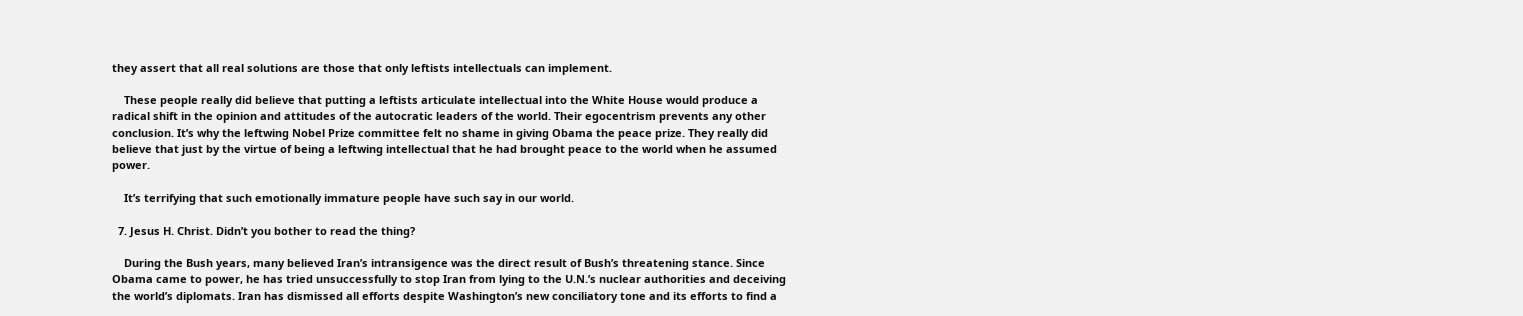they assert that all real solutions are those that only leftists intellectuals can implement.

    These people really did believe that putting a leftists articulate intellectual into the White House would produce a radical shift in the opinion and attitudes of the autocratic leaders of the world. Their egocentrism prevents any other conclusion. It’s why the leftwing Nobel Prize committee felt no shame in giving Obama the peace prize. They really did believe that just by the virtue of being a leftwing intellectual that he had brought peace to the world when he assumed power.

    It’s terrifying that such emotionally immature people have such say in our world.

  7. Jesus H. Christ. Didn’t you bother to read the thing?

    During the Bush years, many believed Iran’s intransigence was the direct result of Bush’s threatening stance. Since Obama came to power, he has tried unsuccessfully to stop Iran from lying to the U.N.’s nuclear authorities and deceiving the world’s diplomats. Iran has dismissed all efforts despite Washington’s new conciliatory tone and its efforts to find a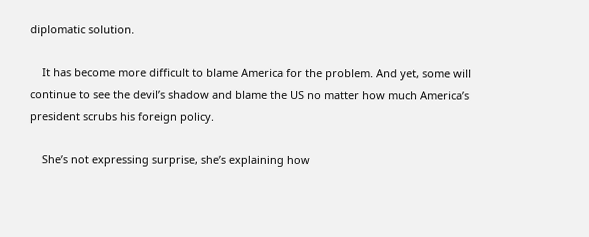diplomatic solution.

    It has become more difficult to blame America for the problem. And yet, some will continue to see the devil’s shadow and blame the US no matter how much America’s president scrubs his foreign policy.

    She’s not expressing surprise, she’s explaining how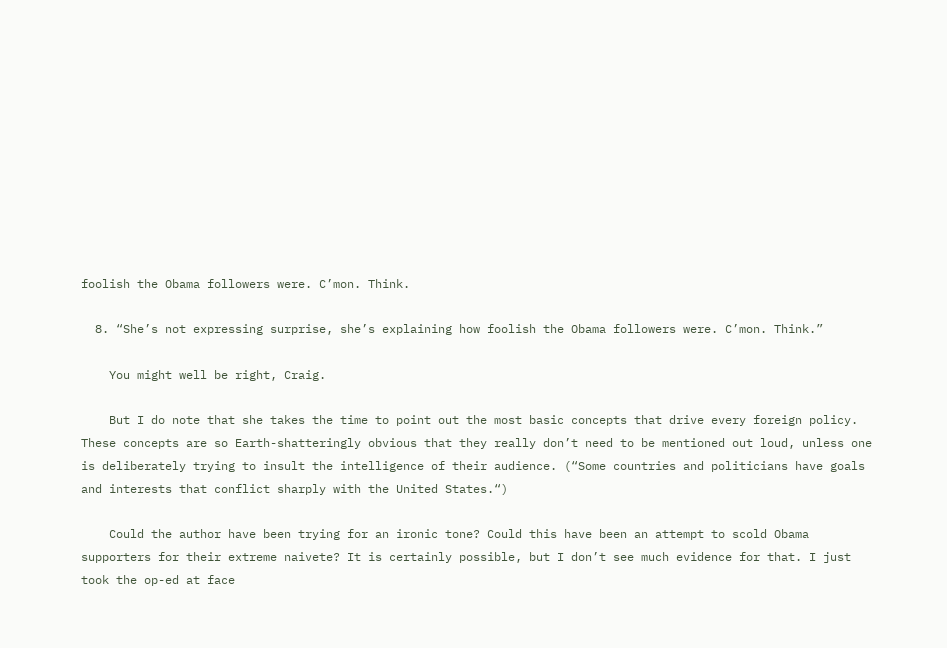foolish the Obama followers were. C’mon. Think.

  8. “She’s not expressing surprise, she’s explaining how foolish the Obama followers were. C’mon. Think.”

    You might well be right, Craig.

    But I do note that she takes the time to point out the most basic concepts that drive every foreign policy. These concepts are so Earth-shatteringly obvious that they really don’t need to be mentioned out loud, unless one is deliberately trying to insult the intelligence of their audience. (“Some countries and politicians have goals and interests that conflict sharply with the United States.“)

    Could the author have been trying for an ironic tone? Could this have been an attempt to scold Obama supporters for their extreme naivete? It is certainly possible, but I don’t see much evidence for that. I just took the op-ed at face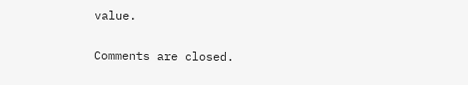value.

Comments are closed.